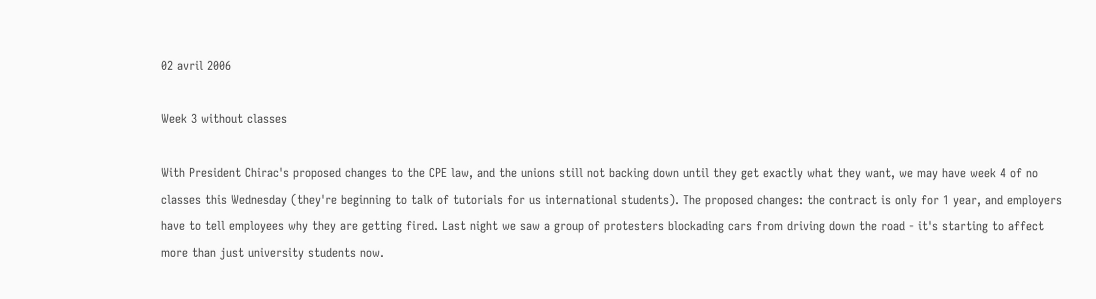02 avril 2006

Week 3 without classes

With President Chirac's proposed changes to the CPE law, and the unions still not backing down until they get exactly what they want, we may have week 4 of no classes this Wednesday (they're beginning to talk of tutorials for us international students). The proposed changes: the contract is only for 1 year, and employers have to tell employees why they are getting fired. Last night we saw a group of protesters blockading cars from driving down the road - it's starting to affect more than just university students now.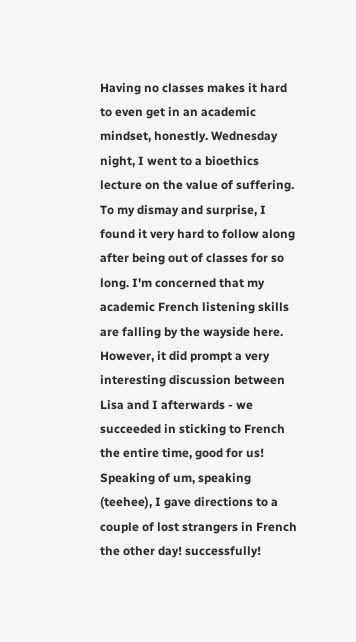Having no classes makes it hard to even get in an academic mindset, honestly. Wednesday night, I went to a bioethics lecture on the value of suffering. To my dismay and surprise, I found it very hard to follow along after being out of classes for so long. I'm concerned that my academic French listening skills are falling by the wayside here. However, it did prompt a very interesting discussion between Lisa and I afterwards - we succeeded in sticking to French the entire time, good for us! Speaking of um, speaking (teehee), I gave directions to a couple of lost strangers in French the other day! successfully!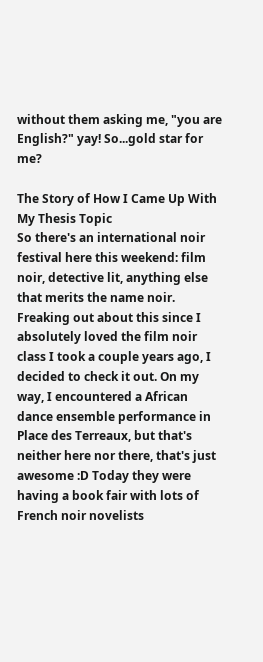without them asking me, "you are English?" yay! So...gold star for me?

The Story of How I Came Up With My Thesis Topic
So there's an international noir festival here this weekend: film noir, detective lit, anything else that merits the name noir. Freaking out about this since I absolutely loved the film noir class I took a couple years ago, I decided to check it out. On my way, I encountered a African dance ensemble performance in Place des Terreaux, but that's neither here nor there, that's just awesome :D Today they were having a book fair with lots of French noir novelists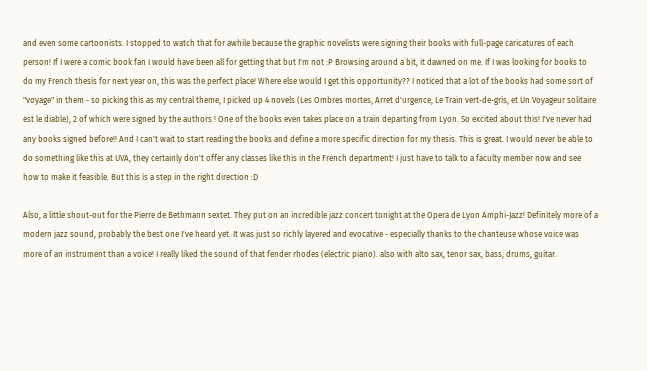and even some cartoonists. I stopped to watch that for awhile because the graphic novelists were signing their books with full-page caricatures of each person! If I were a comic book fan I would have been all for getting that but I'm not :P Browsing around a bit, it dawned on me. If I was looking for books to do my French thesis for next year on, this was the perfect place! Where else would I get this opportunity?? I noticed that a lot of the books had some sort of "voyage" in them - so picking this as my central theme, I picked up 4 novels (Les Ombres mortes, Arret d'urgence, Le Train vert-de-gris, et Un Voyageur solitaire est le diable), 2 of which were signed by the authors ! One of the books even takes place on a train departing from Lyon. So excited about this! I've never had any books signed before!! And I can't wait to start reading the books and define a more specific direction for my thesis. This is great. I would never be able to do something like this at UVA, they certainly don't offer any classes like this in the French department! I just have to talk to a faculty member now and see how to make it feasible. But this is a step in the right direction :D

Also, a little shout-out for the Pierre de Bethmann sextet. They put on an incredible jazz concert tonight at the Opera de Lyon Amphi-Jazz! Definitely more of a modern jazz sound, probably the best one I've heard yet. It was just so richly layered and evocative - especially thanks to the chanteuse whose voice was more of an instrument than a voice! I really liked the sound of that fender rhodes (electric piano). also with alto sax, tenor sax, bass, drums, guitar.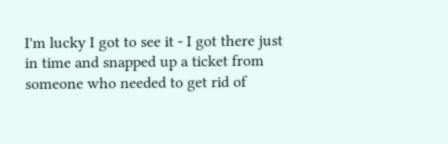I'm lucky I got to see it - I got there just in time and snapped up a ticket from someone who needed to get rid of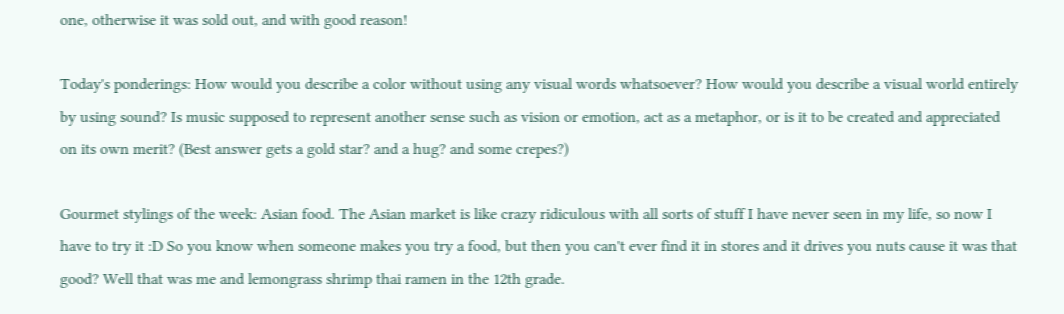one, otherwise it was sold out, and with good reason!

Today's ponderings: How would you describe a color without using any visual words whatsoever? How would you describe a visual world entirely by using sound? Is music supposed to represent another sense such as vision or emotion, act as a metaphor, or is it to be created and appreciated on its own merit? (Best answer gets a gold star? and a hug? and some crepes?)

Gourmet stylings of the week: Asian food. The Asian market is like crazy ridiculous with all sorts of stuff I have never seen in my life, so now I have to try it :D So you know when someone makes you try a food, but then you can't ever find it in stores and it drives you nuts cause it was that good? Well that was me and lemongrass shrimp thai ramen in the 12th grade.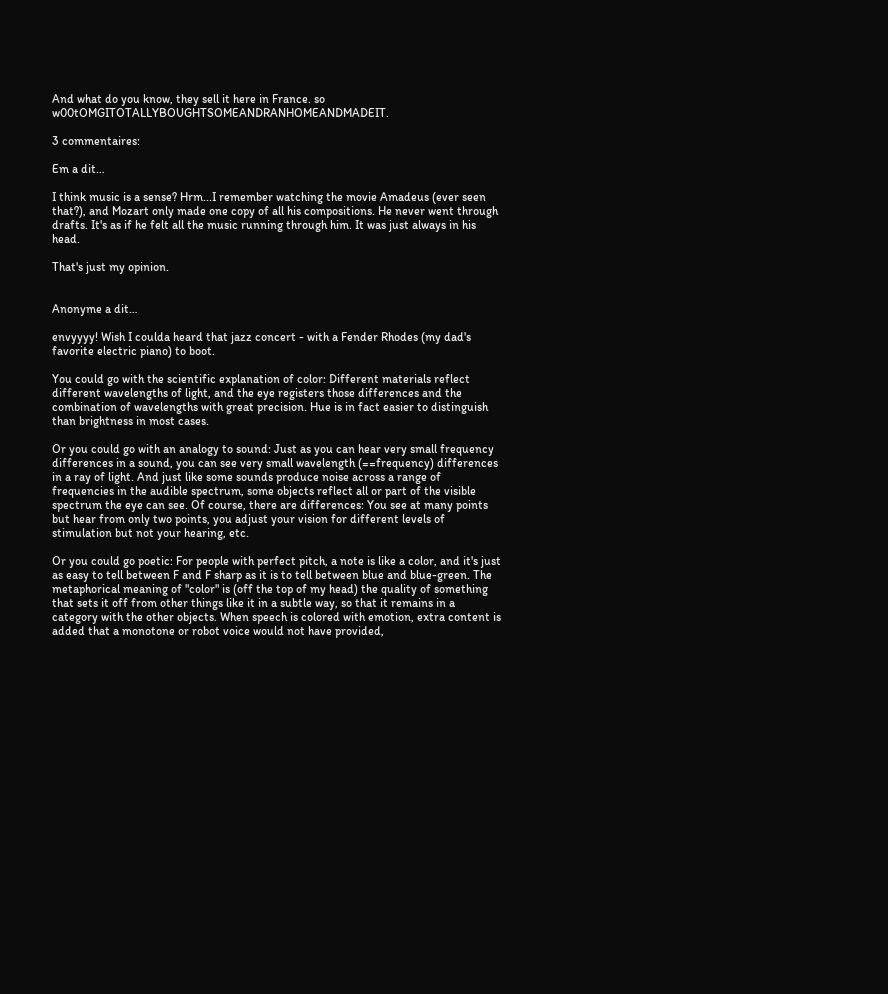And what do you know, they sell it here in France. so w00tOMGITOTALLYBOUGHTSOMEANDRANHOMEANDMADEIT.

3 commentaires:

Em a dit…

I think music is a sense? Hrm...I remember watching the movie Amadeus (ever seen that?), and Mozart only made one copy of all his compositions. He never went through drafts. It's as if he felt all the music running through him. It was just always in his head.

That's just my opinion.


Anonyme a dit…

envyyyy! Wish I coulda heard that jazz concert - with a Fender Rhodes (my dad's favorite electric piano) to boot.

You could go with the scientific explanation of color: Different materials reflect different wavelengths of light, and the eye registers those differences and the combination of wavelengths with great precision. Hue is in fact easier to distinguish than brightness in most cases.

Or you could go with an analogy to sound: Just as you can hear very small frequency differences in a sound, you can see very small wavelength (==frequency) differences in a ray of light. And just like some sounds produce noise across a range of frequencies in the audible spectrum, some objects reflect all or part of the visible spectrum the eye can see. Of course, there are differences: You see at many points but hear from only two points, you adjust your vision for different levels of stimulation but not your hearing, etc.

Or you could go poetic: For people with perfect pitch, a note is like a color, and it's just as easy to tell between F and F sharp as it is to tell between blue and blue-green. The metaphorical meaning of "color" is (off the top of my head) the quality of something that sets it off from other things like it in a subtle way, so that it remains in a category with the other objects. When speech is colored with emotion, extra content is added that a monotone or robot voice would not have provided,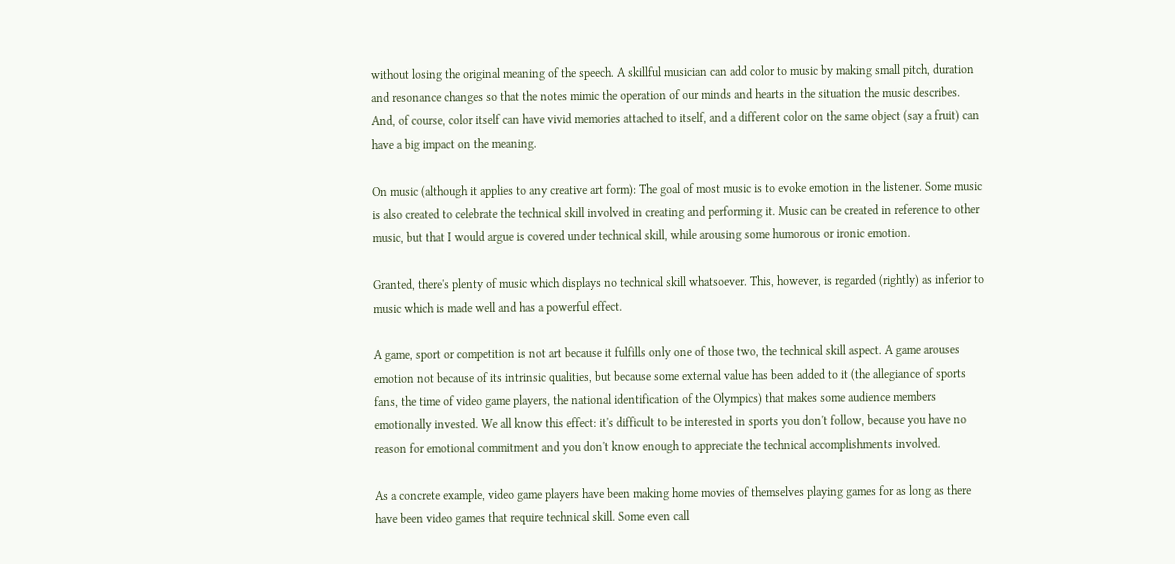without losing the original meaning of the speech. A skillful musician can add color to music by making small pitch, duration and resonance changes so that the notes mimic the operation of our minds and hearts in the situation the music describes. And, of course, color itself can have vivid memories attached to itself, and a different color on the same object (say a fruit) can have a big impact on the meaning.

On music (although it applies to any creative art form): The goal of most music is to evoke emotion in the listener. Some music is also created to celebrate the technical skill involved in creating and performing it. Music can be created in reference to other music, but that I would argue is covered under technical skill, while arousing some humorous or ironic emotion.

Granted, there's plenty of music which displays no technical skill whatsoever. This, however, is regarded (rightly) as inferior to music which is made well and has a powerful effect.

A game, sport or competition is not art because it fulfills only one of those two, the technical skill aspect. A game arouses emotion not because of its intrinsic qualities, but because some external value has been added to it (the allegiance of sports fans, the time of video game players, the national identification of the Olympics) that makes some audience members emotionally invested. We all know this effect: it's difficult to be interested in sports you don't follow, because you have no reason for emotional commitment and you don't know enough to appreciate the technical accomplishments involved.

As a concrete example, video game players have been making home movies of themselves playing games for as long as there have been video games that require technical skill. Some even call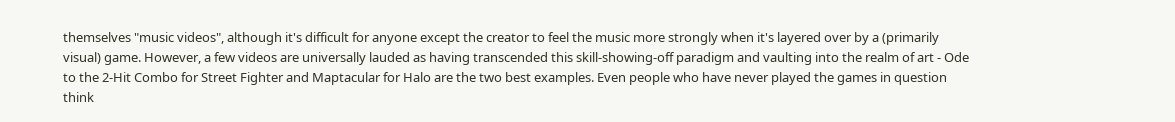themselves "music videos", although it's difficult for anyone except the creator to feel the music more strongly when it's layered over by a (primarily visual) game. However, a few videos are universally lauded as having transcended this skill-showing-off paradigm and vaulting into the realm of art - Ode to the 2-Hit Combo for Street Fighter and Maptacular for Halo are the two best examples. Even people who have never played the games in question think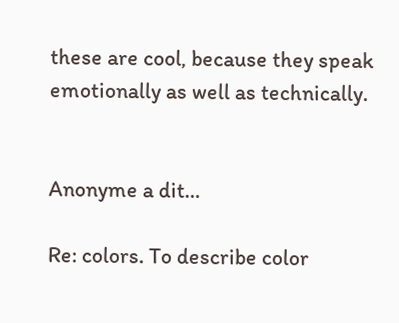these are cool, because they speak emotionally as well as technically.


Anonyme a dit…

Re: colors. To describe color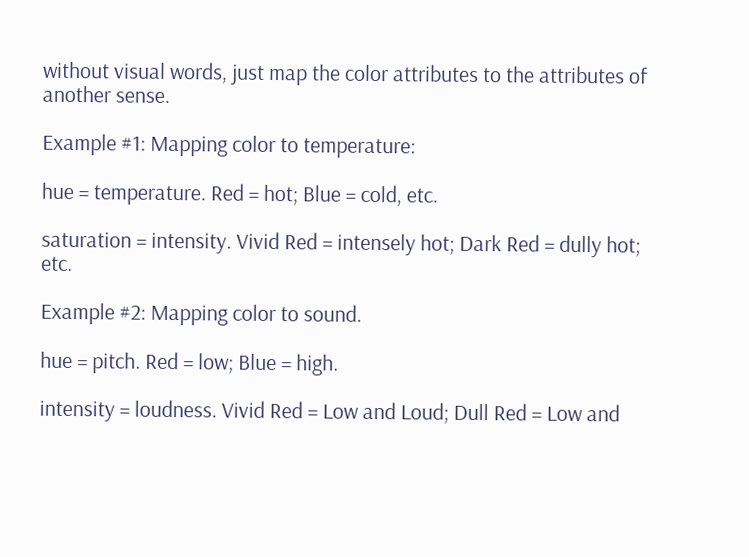without visual words, just map the color attributes to the attributes of another sense.

Example #1: Mapping color to temperature:

hue = temperature. Red = hot; Blue = cold, etc.

saturation = intensity. Vivid Red = intensely hot; Dark Red = dully hot; etc.

Example #2: Mapping color to sound.

hue = pitch. Red = low; Blue = high.

intensity = loudness. Vivid Red = Low and Loud; Dull Red = Low and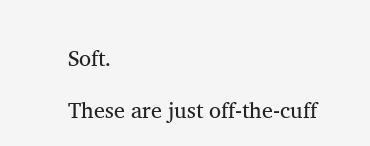Soft.

These are just off-the-cuff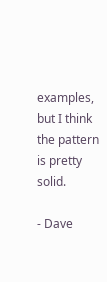examples, but I think the pattern is pretty solid.

- Dave